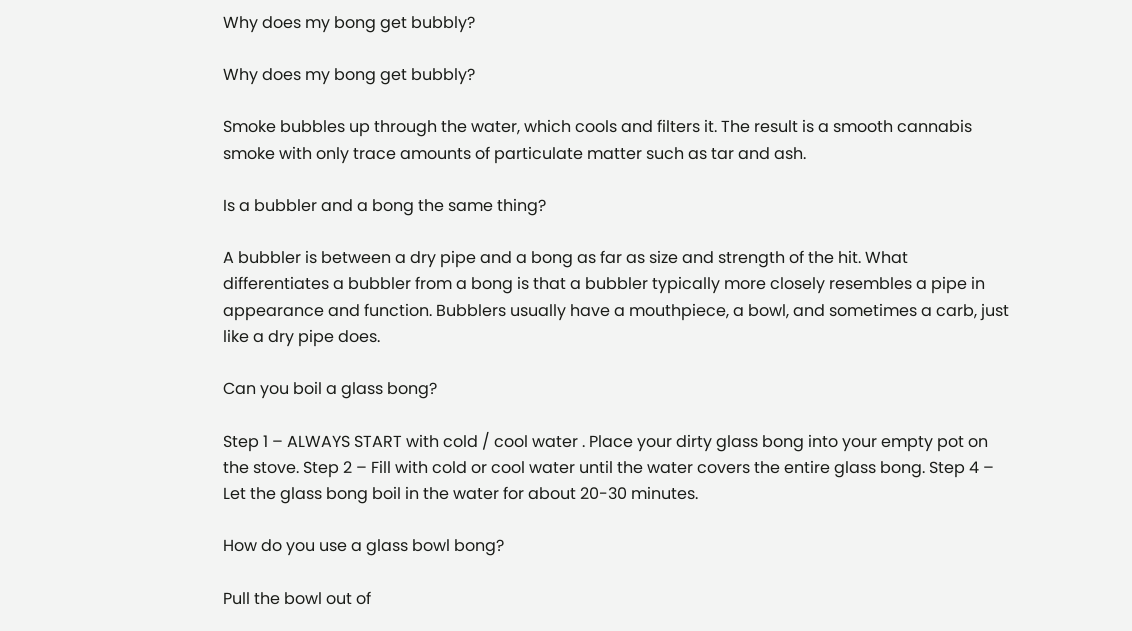Why does my bong get bubbly?

Why does my bong get bubbly?

Smoke bubbles up through the water, which cools and filters it. The result is a smooth cannabis smoke with only trace amounts of particulate matter such as tar and ash.

Is a bubbler and a bong the same thing?

A bubbler is between a dry pipe and a bong as far as size and strength of the hit. What differentiates a bubbler from a bong is that a bubbler typically more closely resembles a pipe in appearance and function. Bubblers usually have a mouthpiece, a bowl, and sometimes a carb, just like a dry pipe does.

Can you boil a glass bong?

Step 1 – ALWAYS START with cold / cool water . Place your dirty glass bong into your empty pot on the stove. Step 2 – Fill with cold or cool water until the water covers the entire glass bong. Step 4 – Let the glass bong boil in the water for about 20-30 minutes.

How do you use a glass bowl bong?

Pull the bowl out of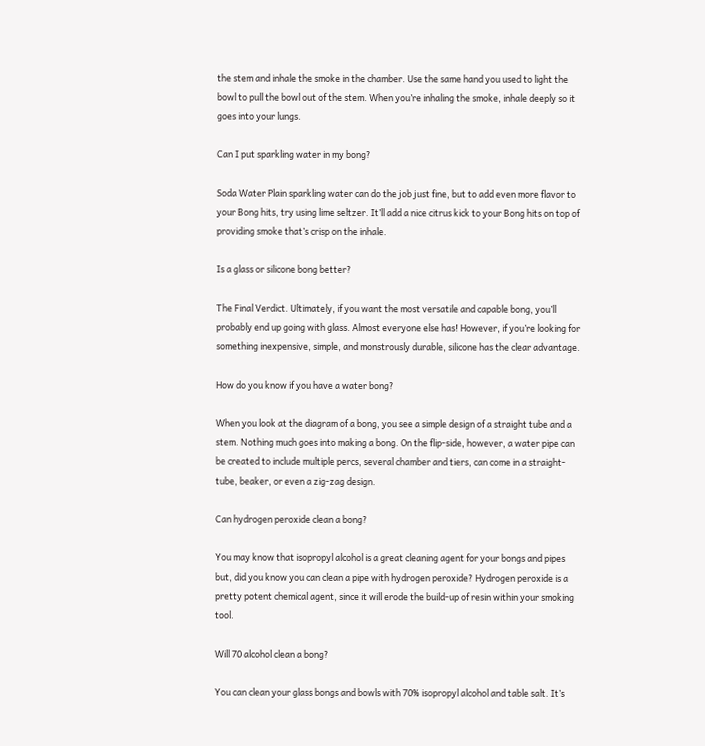the stem and inhale the smoke in the chamber. Use the same hand you used to light the bowl to pull the bowl out of the stem. When you’re inhaling the smoke, inhale deeply so it goes into your lungs.

Can I put sparkling water in my bong?

Soda Water Plain sparkling water can do the job just fine, but to add even more flavor to your Bong hits, try using lime seltzer. It’ll add a nice citrus kick to your Bong hits on top of providing smoke that’s crisp on the inhale.

Is a glass or silicone bong better?

The Final Verdict. Ultimately, if you want the most versatile and capable bong, you’ll probably end up going with glass. Almost everyone else has! However, if you’re looking for something inexpensive, simple, and monstrously durable, silicone has the clear advantage.

How do you know if you have a water bong?

When you look at the diagram of a bong, you see a simple design of a straight tube and a stem. Nothing much goes into making a bong. On the flip-side, however, a water pipe can be created to include multiple percs, several chamber and tiers, can come in a straight-tube, beaker, or even a zig-zag design.

Can hydrogen peroxide clean a bong?

You may know that isopropyl alcohol is a great cleaning agent for your bongs and pipes but, did you know you can clean a pipe with hydrogen peroxide? Hydrogen peroxide is a pretty potent chemical agent, since it will erode the build-up of resin within your smoking tool.

Will 70 alcohol clean a bong?

You can clean your glass bongs and bowls with 70% isopropyl alcohol and table salt. It’s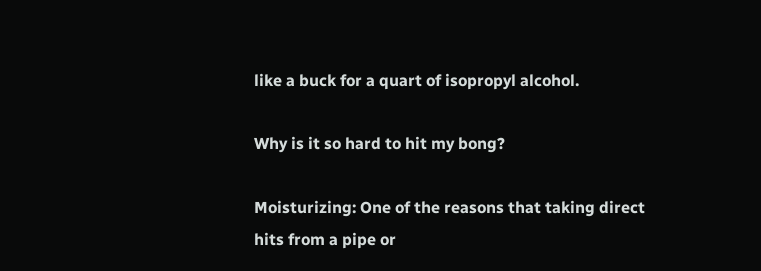like a buck for a quart of isopropyl alcohol.

Why is it so hard to hit my bong?

Moisturizing: One of the reasons that taking direct hits from a pipe or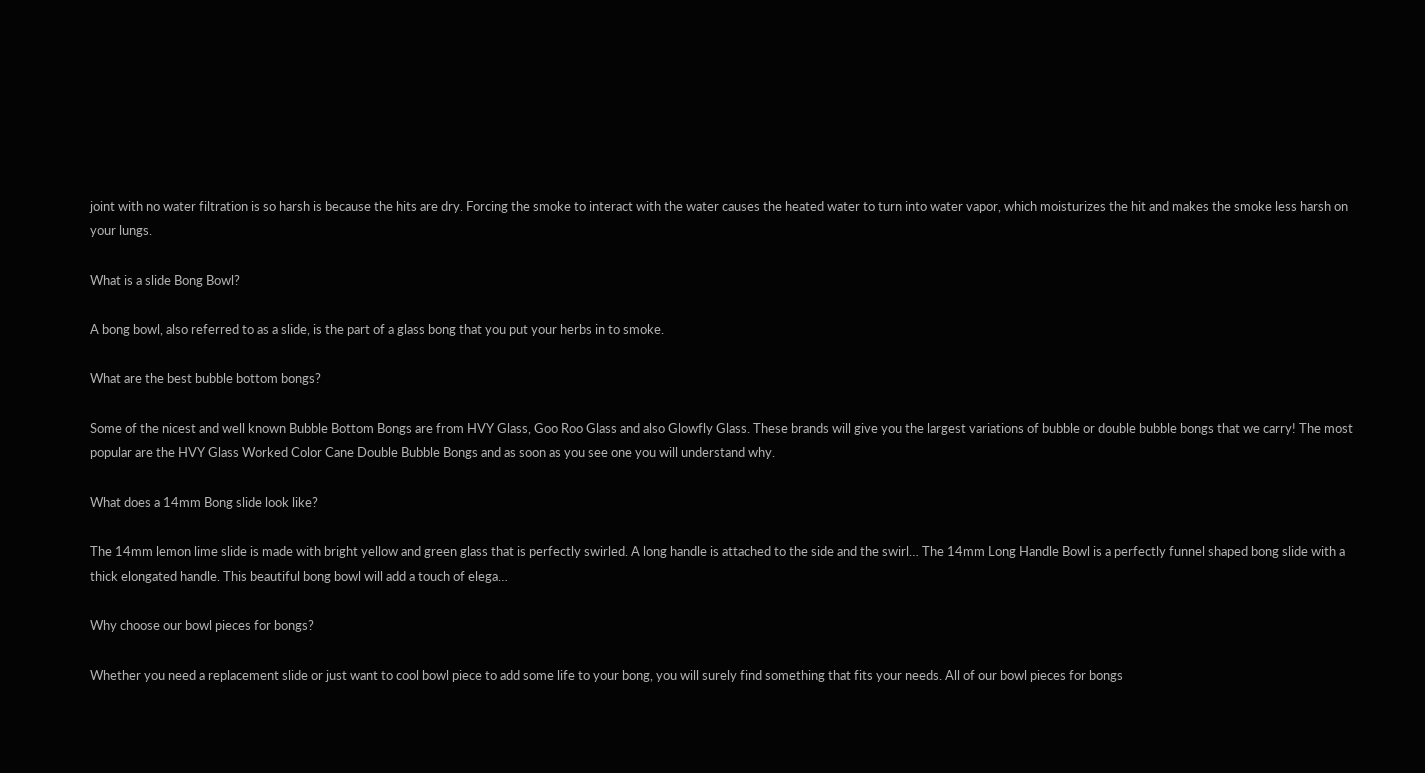joint with no water filtration is so harsh is because the hits are dry. Forcing the smoke to interact with the water causes the heated water to turn into water vapor, which moisturizes the hit and makes the smoke less harsh on your lungs.

What is a slide Bong Bowl?

A bong bowl, also referred to as a slide, is the part of a glass bong that you put your herbs in to smoke.

What are the best bubble bottom bongs?

Some of the nicest and well known Bubble Bottom Bongs are from HVY Glass, Goo Roo Glass and also Glowfly Glass. These brands will give you the largest variations of bubble or double bubble bongs that we carry! The most popular are the HVY Glass Worked Color Cane Double Bubble Bongs and as soon as you see one you will understand why.

What does a 14mm Bong slide look like?

The 14mm lemon lime slide is made with bright yellow and green glass that is perfectly swirled. A long handle is attached to the side and the swirl… The 14mm Long Handle Bowl is a perfectly funnel shaped bong slide with a thick elongated handle. This beautiful bong bowl will add a touch of elega…

Why choose our bowl pieces for bongs?

Whether you need a replacement slide or just want to cool bowl piece to add some life to your bong, you will surely find something that fits your needs. All of our bowl pieces for bongs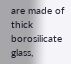are made of thick borosilicate glass,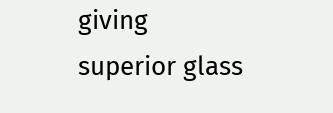giving superior glass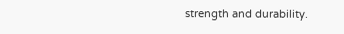strength and durability.